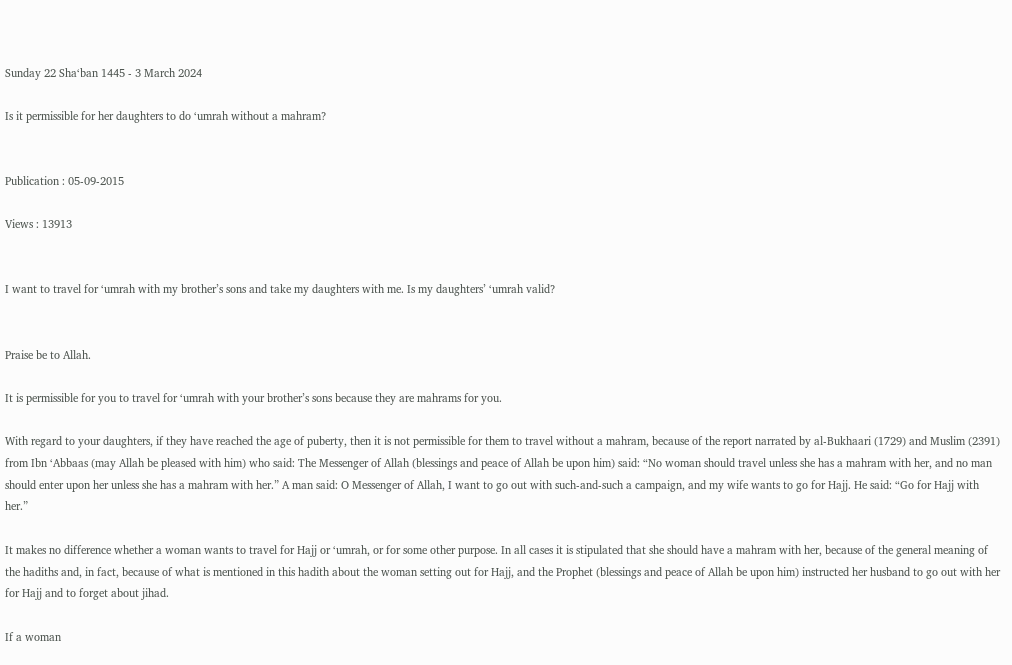Sunday 22 Sha‘ban 1445 - 3 March 2024

Is it permissible for her daughters to do ‘umrah without a mahram?


Publication : 05-09-2015

Views : 13913


I want to travel for ‘umrah with my brother’s sons and take my daughters with me. Is my daughters’ ‘umrah valid?


Praise be to Allah.

It is permissible for you to travel for ‘umrah with your brother’s sons because they are mahrams for you.

With regard to your daughters, if they have reached the age of puberty, then it is not permissible for them to travel without a mahram, because of the report narrated by al-Bukhaari (1729) and Muslim (2391) from Ibn ‘Abbaas (may Allah be pleased with him) who said: The Messenger of Allah (blessings and peace of Allah be upon him) said: “No woman should travel unless she has a mahram with her, and no man should enter upon her unless she has a mahram with her.” A man said: O Messenger of Allah, I want to go out with such-and-such a campaign, and my wife wants to go for Hajj. He said: “Go for Hajj with her.”

It makes no difference whether a woman wants to travel for Hajj or ‘umrah, or for some other purpose. In all cases it is stipulated that she should have a mahram with her, because of the general meaning of the hadiths and, in fact, because of what is mentioned in this hadith about the woman setting out for Hajj, and the Prophet (blessings and peace of Allah be upon him) instructed her husband to go out with her for Hajj and to forget about jihad.

If a woman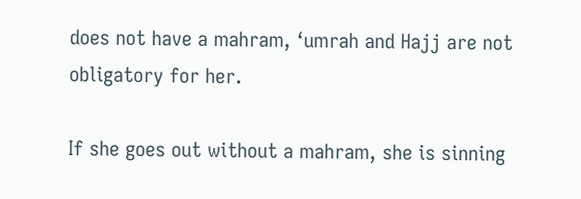does not have a mahram, ‘umrah and Hajj are not obligatory for her.

If she goes out without a mahram, she is sinning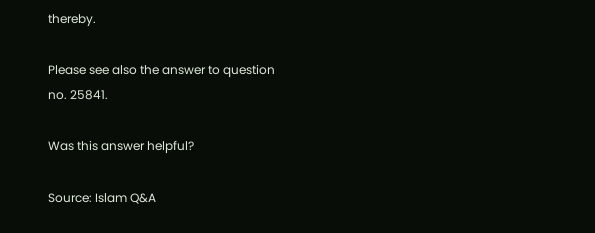thereby.

Please see also the answer to question no. 25841.

Was this answer helpful?

Source: Islam Q&A